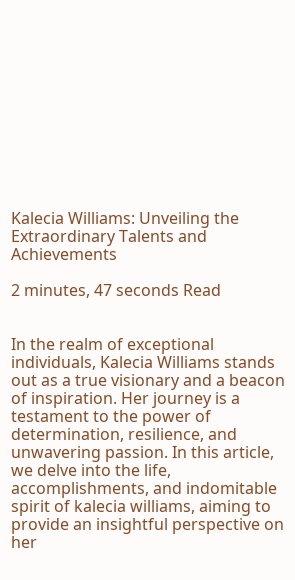Kalecia Williams: Unveiling the Extraordinary Talents and Achievements

2 minutes, 47 seconds Read


In the realm of exceptional individuals, Kalecia Williams stands out as a true visionary and a beacon of inspiration. Her journey is a testament to the power of determination, resilience, and unwavering passion. In this article, we delve into the life, accomplishments, and indomitable spirit of kalecia williams, aiming to provide an insightful perspective on her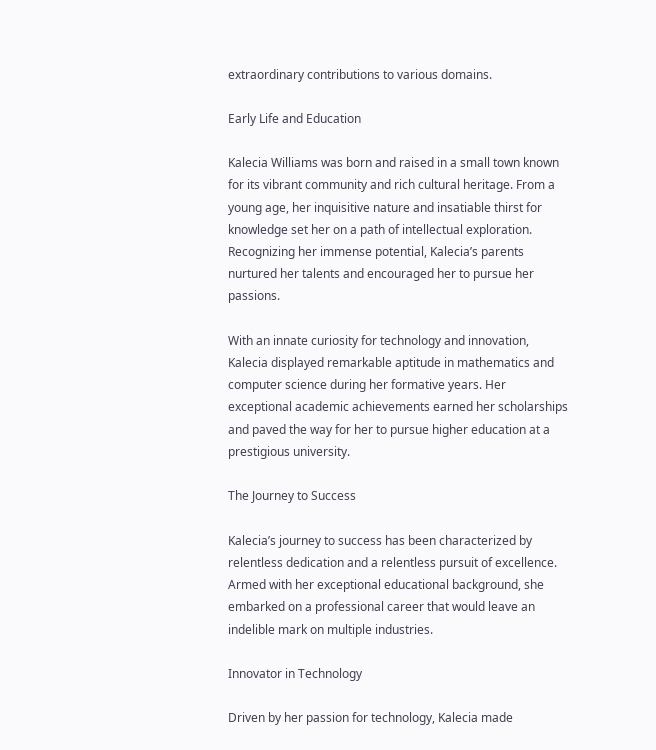extraordinary contributions to various domains.

Early Life and Education

Kalecia Williams was born and raised in a small town known for its vibrant community and rich cultural heritage. From a young age, her inquisitive nature and insatiable thirst for knowledge set her on a path of intellectual exploration. Recognizing her immense potential, Kalecia’s parents nurtured her talents and encouraged her to pursue her passions.

With an innate curiosity for technology and innovation, Kalecia displayed remarkable aptitude in mathematics and computer science during her formative years. Her exceptional academic achievements earned her scholarships and paved the way for her to pursue higher education at a prestigious university.

The Journey to Success

Kalecia’s journey to success has been characterized by relentless dedication and a relentless pursuit of excellence. Armed with her exceptional educational background, she embarked on a professional career that would leave an indelible mark on multiple industries.

Innovator in Technology

Driven by her passion for technology, Kalecia made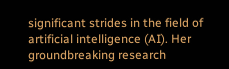significant strides in the field of artificial intelligence (AI). Her groundbreaking research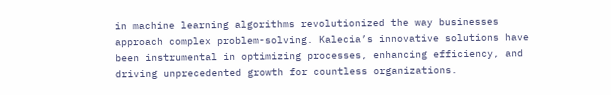in machine learning algorithms revolutionized the way businesses approach complex problem-solving. Kalecia’s innovative solutions have been instrumental in optimizing processes, enhancing efficiency, and driving unprecedented growth for countless organizations.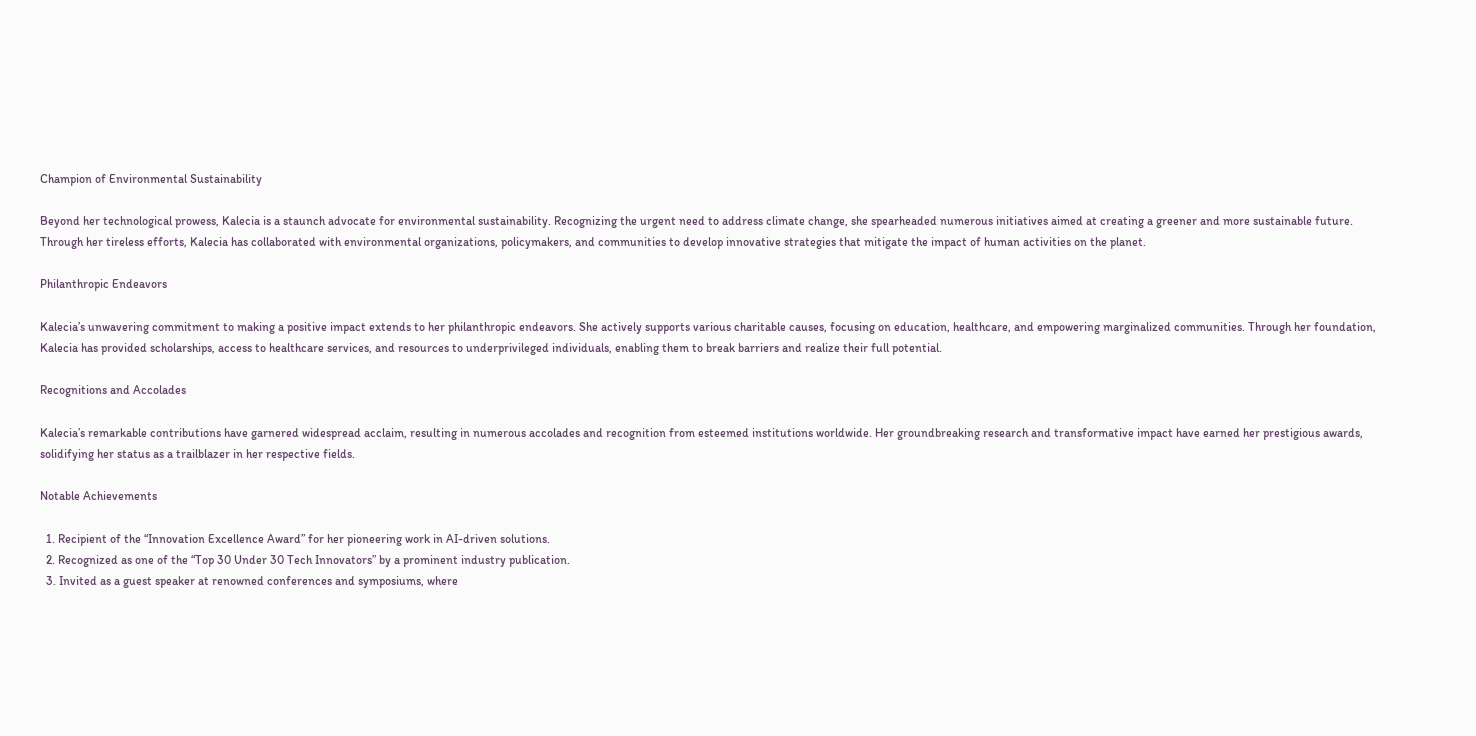Champion of Environmental Sustainability

Beyond her technological prowess, Kalecia is a staunch advocate for environmental sustainability. Recognizing the urgent need to address climate change, she spearheaded numerous initiatives aimed at creating a greener and more sustainable future. Through her tireless efforts, Kalecia has collaborated with environmental organizations, policymakers, and communities to develop innovative strategies that mitigate the impact of human activities on the planet.

Philanthropic Endeavors

Kalecia’s unwavering commitment to making a positive impact extends to her philanthropic endeavors. She actively supports various charitable causes, focusing on education, healthcare, and empowering marginalized communities. Through her foundation, Kalecia has provided scholarships, access to healthcare services, and resources to underprivileged individuals, enabling them to break barriers and realize their full potential.

Recognitions and Accolades

Kalecia’s remarkable contributions have garnered widespread acclaim, resulting in numerous accolades and recognition from esteemed institutions worldwide. Her groundbreaking research and transformative impact have earned her prestigious awards, solidifying her status as a trailblazer in her respective fields.

Notable Achievements

  1. Recipient of the “Innovation Excellence Award” for her pioneering work in AI-driven solutions.
  2. Recognized as one of the “Top 30 Under 30 Tech Innovators” by a prominent industry publication.
  3. Invited as a guest speaker at renowned conferences and symposiums, where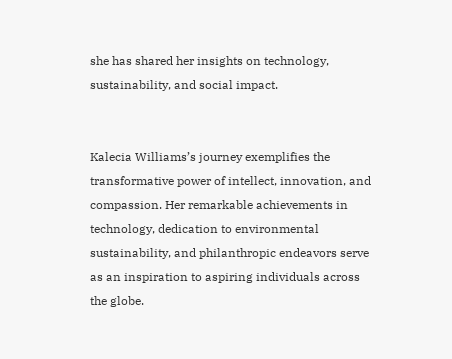she has shared her insights on technology, sustainability, and social impact.


Kalecia Williams’s journey exemplifies the transformative power of intellect, innovation, and compassion. Her remarkable achievements in technology, dedication to environmental sustainability, and philanthropic endeavors serve as an inspiration to aspiring individuals across the globe.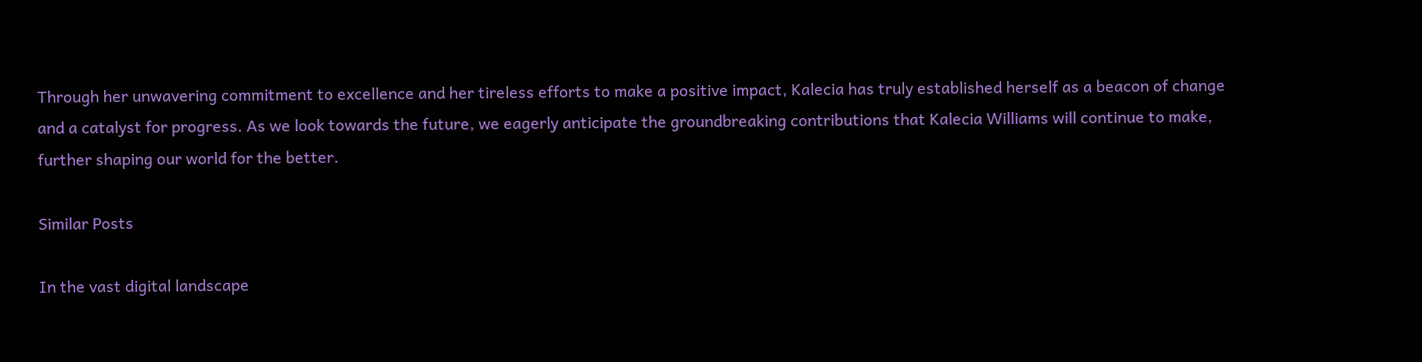Through her unwavering commitment to excellence and her tireless efforts to make a positive impact, Kalecia has truly established herself as a beacon of change and a catalyst for progress. As we look towards the future, we eagerly anticipate the groundbreaking contributions that Kalecia Williams will continue to make, further shaping our world for the better.

Similar Posts

In the vast digital landscape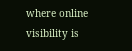where online visibility is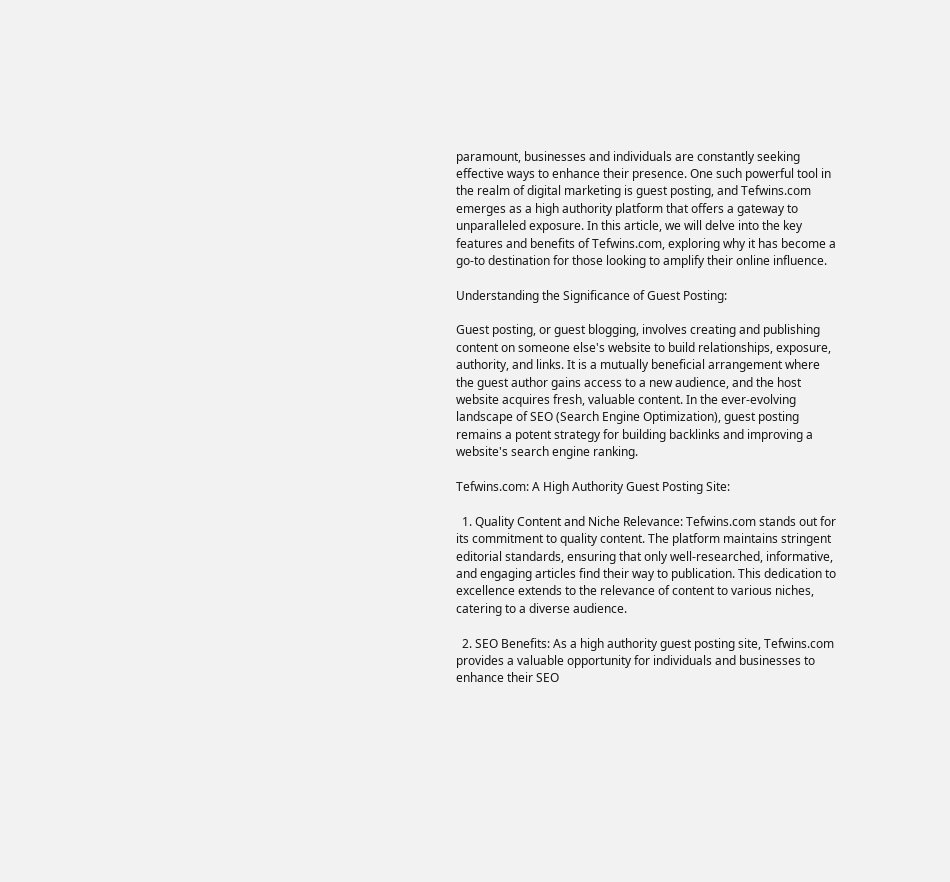paramount, businesses and individuals are constantly seeking effective ways to enhance their presence. One such powerful tool in the realm of digital marketing is guest posting, and Tefwins.com emerges as a high authority platform that offers a gateway to unparalleled exposure. In this article, we will delve into the key features and benefits of Tefwins.com, exploring why it has become a go-to destination for those looking to amplify their online influence.

Understanding the Significance of Guest Posting:

Guest posting, or guest blogging, involves creating and publishing content on someone else's website to build relationships, exposure, authority, and links. It is a mutually beneficial arrangement where the guest author gains access to a new audience, and the host website acquires fresh, valuable content. In the ever-evolving landscape of SEO (Search Engine Optimization), guest posting remains a potent strategy for building backlinks and improving a website's search engine ranking.

Tefwins.com: A High Authority Guest Posting Site:

  1. Quality Content and Niche Relevance: Tefwins.com stands out for its commitment to quality content. The platform maintains stringent editorial standards, ensuring that only well-researched, informative, and engaging articles find their way to publication. This dedication to excellence extends to the relevance of content to various niches, catering to a diverse audience.

  2. SEO Benefits: As a high authority guest posting site, Tefwins.com provides a valuable opportunity for individuals and businesses to enhance their SEO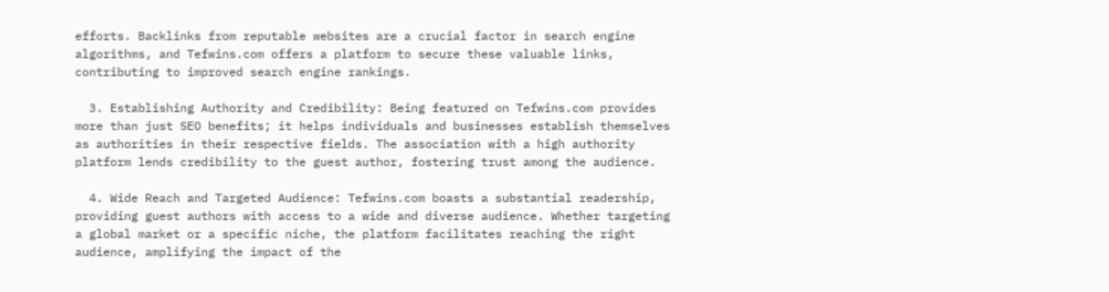efforts. Backlinks from reputable websites are a crucial factor in search engine algorithms, and Tefwins.com offers a platform to secure these valuable links, contributing to improved search engine rankings.

  3. Establishing Authority and Credibility: Being featured on Tefwins.com provides more than just SEO benefits; it helps individuals and businesses establish themselves as authorities in their respective fields. The association with a high authority platform lends credibility to the guest author, fostering trust among the audience.

  4. Wide Reach and Targeted Audience: Tefwins.com boasts a substantial readership, providing guest authors with access to a wide and diverse audience. Whether targeting a global market or a specific niche, the platform facilitates reaching the right audience, amplifying the impact of the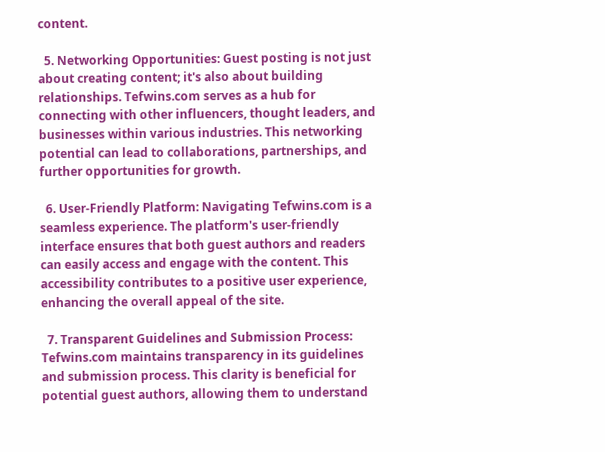content.

  5. Networking Opportunities: Guest posting is not just about creating content; it's also about building relationships. Tefwins.com serves as a hub for connecting with other influencers, thought leaders, and businesses within various industries. This networking potential can lead to collaborations, partnerships, and further opportunities for growth.

  6. User-Friendly Platform: Navigating Tefwins.com is a seamless experience. The platform's user-friendly interface ensures that both guest authors and readers can easily access and engage with the content. This accessibility contributes to a positive user experience, enhancing the overall appeal of the site.

  7. Transparent Guidelines and Submission Process: Tefwins.com maintains transparency in its guidelines and submission process. This clarity is beneficial for potential guest authors, allowing them to understand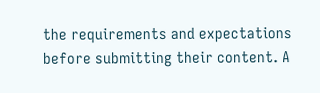the requirements and expectations before submitting their content. A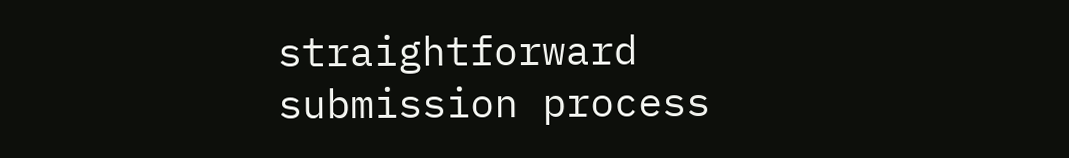straightforward submission process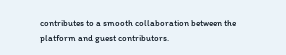contributes to a smooth collaboration between the platform and guest contributors.